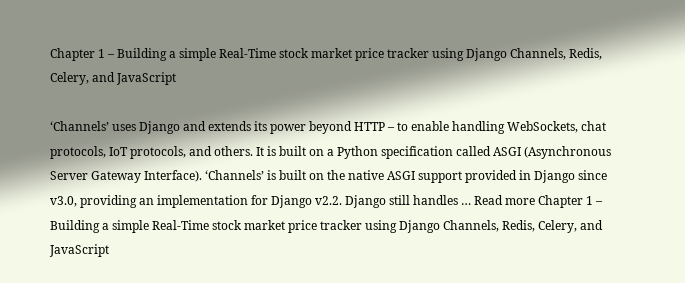Chapter 1 – Building a simple Real-Time stock market price tracker using Django Channels, Redis, Celery, and JavaScript

‘Channels’ uses Django and extends its power beyond HTTP – to enable handling WebSockets, chat protocols, IoT protocols, and others. It is built on a Python specification called ASGI (Asynchronous Server Gateway Interface). ‘Channels’ is built on the native ASGI support provided in Django since v3.0, providing an implementation for Django v2.2. Django still handles … Read more Chapter 1 – Building a simple Real-Time stock market price tracker using Django Channels, Redis, Celery, and JavaScript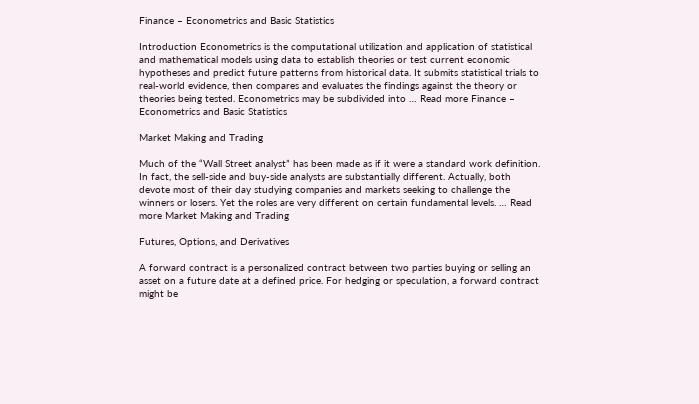Finance – Econometrics and Basic Statistics

Introduction Econometrics is the computational utilization and application of statistical and mathematical models using data to establish theories or test current economic hypotheses and predict future patterns from historical data. It submits statistical trials to real-world evidence, then compares and evaluates the findings against the theory or theories being tested. Econometrics may be subdivided into … Read more Finance – Econometrics and Basic Statistics

Market Making and Trading

Much of the “Wall Street analyst” has been made as if it were a standard work definition. In fact, the sell-side and buy-side analysts are substantially different. Actually, both devote most of their day studying companies and markets seeking to challenge the winners or losers. Yet the roles are very different on certain fundamental levels. … Read more Market Making and Trading

Futures, Options, and Derivatives

A forward contract is a personalized contract between two parties buying or selling an asset on a future date at a defined price. For hedging or speculation, a forward contract might be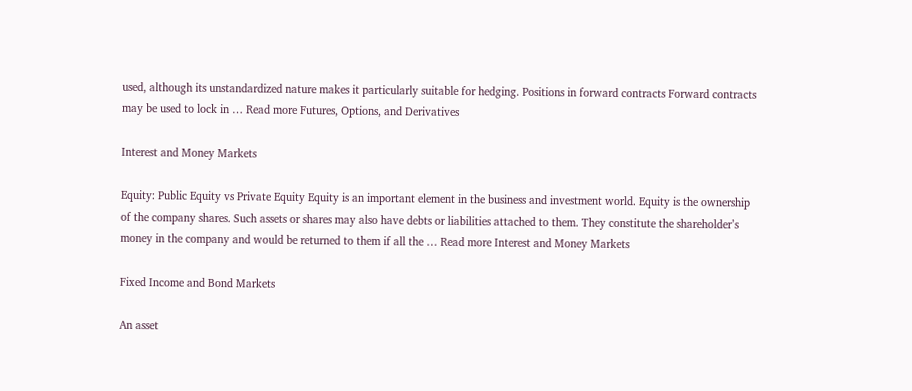used, although its unstandardized nature makes it particularly suitable for hedging. Positions in forward contracts Forward contracts may be used to lock in … Read more Futures, Options, and Derivatives

Interest and Money Markets

Equity: Public Equity vs Private Equity Equity is an important element in the business and investment world. Equity is the ownership of the company shares. Such assets or shares may also have debts or liabilities attached to them. They constitute the shareholder’s money in the company and would be returned to them if all the … Read more Interest and Money Markets

Fixed Income and Bond Markets

An asset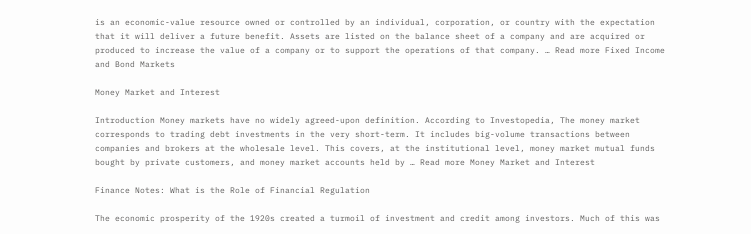is an economic-value resource owned or controlled by an individual, corporation, or country with the expectation that it will deliver a future benefit. Assets are listed on the balance sheet of a company and are acquired or produced to increase the value of a company or to support the operations of that company. … Read more Fixed Income and Bond Markets

Money Market and Interest

Introduction Money markets have no widely agreed-upon definition. According to Investopedia, The money market corresponds to trading debt investments in the very short-term. It includes big-volume transactions between companies and brokers at the wholesale level. This covers, at the institutional level, money market mutual funds bought by private customers, and money market accounts held by … Read more Money Market and Interest

Finance Notes: What is the Role of Financial Regulation

The economic prosperity of the 1920s created a turmoil of investment and credit among investors. Much of this was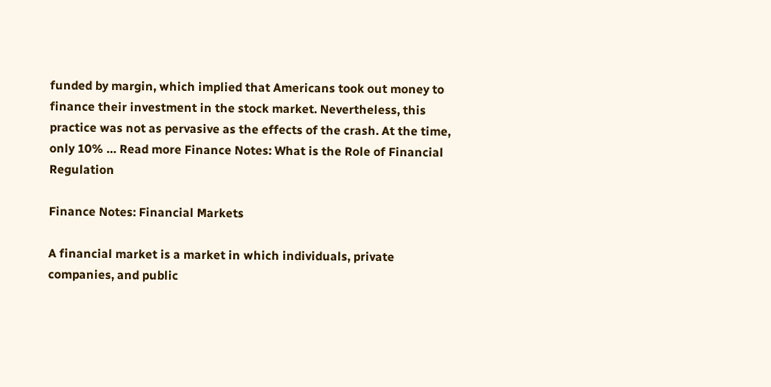funded by margin, which implied that Americans took out money to finance their investment in the stock market. Nevertheless, this practice was not as pervasive as the effects of the crash. At the time, only 10% … Read more Finance Notes: What is the Role of Financial Regulation

Finance Notes: Financial Markets

A financial market is a market in which individuals, private companies, and public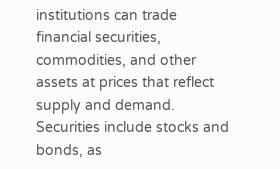institutions can trade financial securities, commodities, and other assets at prices that reflect supply and demand. Securities include stocks and bonds, as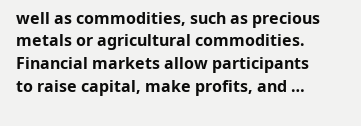well as commodities, such as precious metals or agricultural commodities. Financial markets allow participants to raise capital, make profits, and …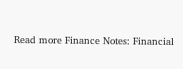Read more Finance Notes: Financial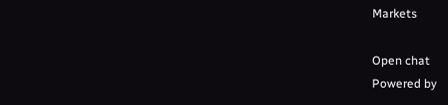Markets

Open chat
Powered by